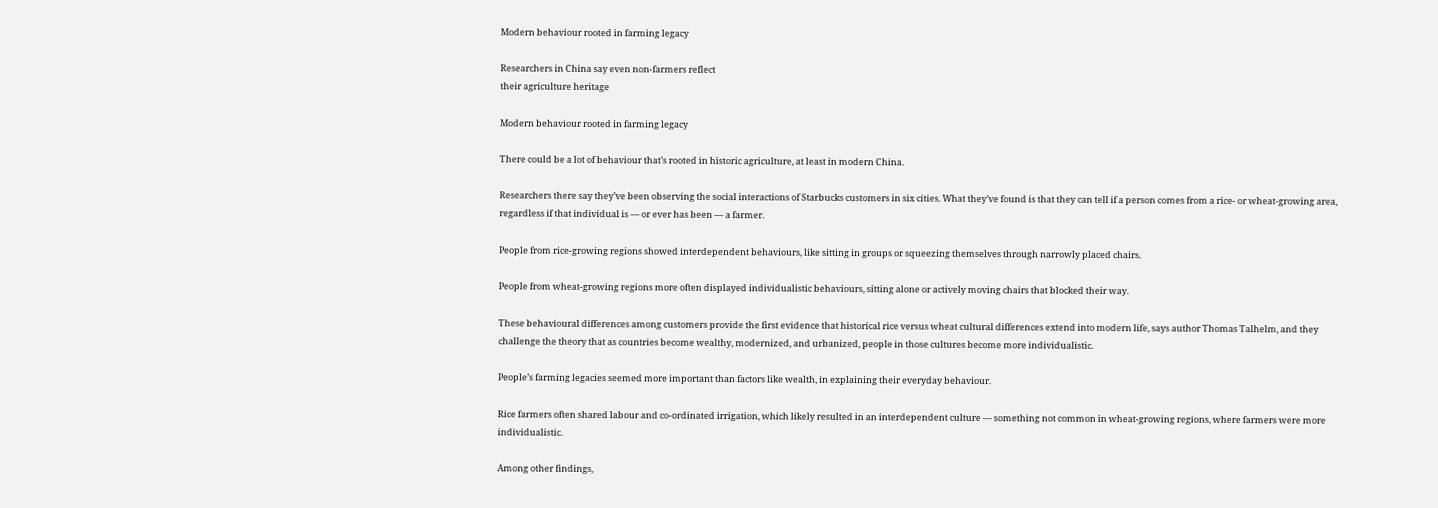Modern behaviour rooted in farming legacy

Researchers in China say even non-farmers reflect
their agriculture heritage

Modern behaviour rooted in farming legacy

There could be a lot of behaviour that’s rooted in historic agriculture, at least in modern China.

Researchers there say they’ve been observing the social interactions of Starbucks customers in six cities. What they’ve found is that they can tell if a person comes from a rice- or wheat-growing area, regardless if that individual is — or ever has been — a farmer.

People from rice-growing regions showed interdependent behaviours, like sitting in groups or squeezing themselves through narrowly placed chairs.

People from wheat-growing regions more often displayed individualistic behaviours, sitting alone or actively moving chairs that blocked their way.

These behavioural differences among customers provide the first evidence that historical rice versus wheat cultural differences extend into modern life, says author Thomas Talhelm, and they challenge the theory that as countries become wealthy, modernized, and urbanized, people in those cultures become more individualistic.

People’s farming legacies seemed more important than factors like wealth, in explaining their everyday behaviour.

Rice farmers often shared labour and co-ordinated irrigation, which likely resulted in an interdependent culture — something not common in wheat-growing regions, where farmers were more individualistic.

Among other findings,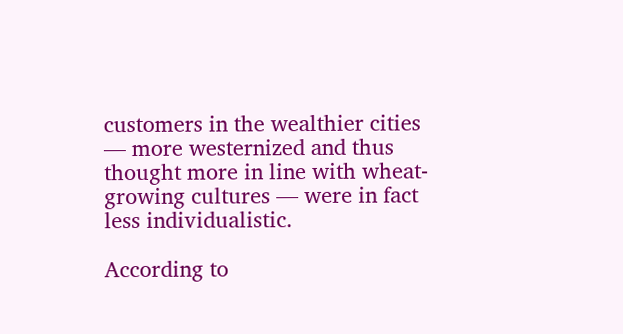customers in the wealthier cities — more westernized and thus thought more in line with wheat-growing cultures — were in fact less individualistic.

According to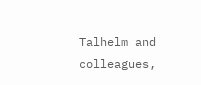Talhelm and colleagues,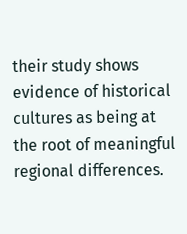their study shows evidence of historical cultures as being at the root of meaningful regional differences.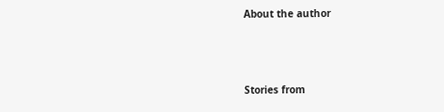About the author



Stories from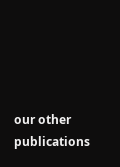our other publications